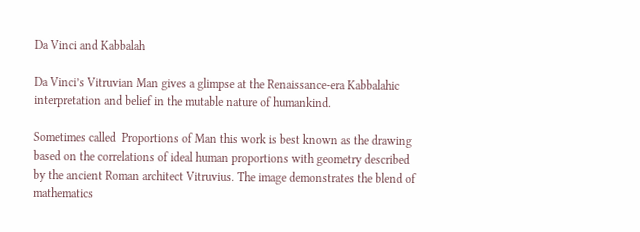Da Vinci and Kabbalah

Da Vinci’s Vitruvian Man gives a glimpse at the Renaissance-era Kabbalahic interpretation and belief in the mutable nature of humankind.

Sometimes called  Proportions of Man this work is best known as the drawing based on the correlations of ideal human proportions with geometry described by the ancient Roman architect Vitruvius. The image demonstrates the blend of mathematics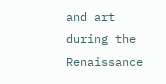and art during the Renaissance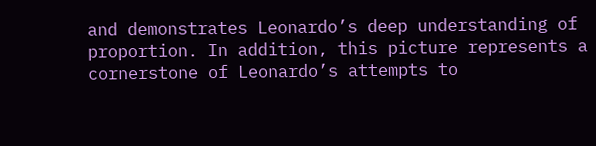and demonstrates Leonardo’s deep understanding of proportion. In addition, this picture represents a cornerstone of Leonardo’s attempts to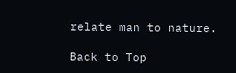relate man to nature.

Back to Top